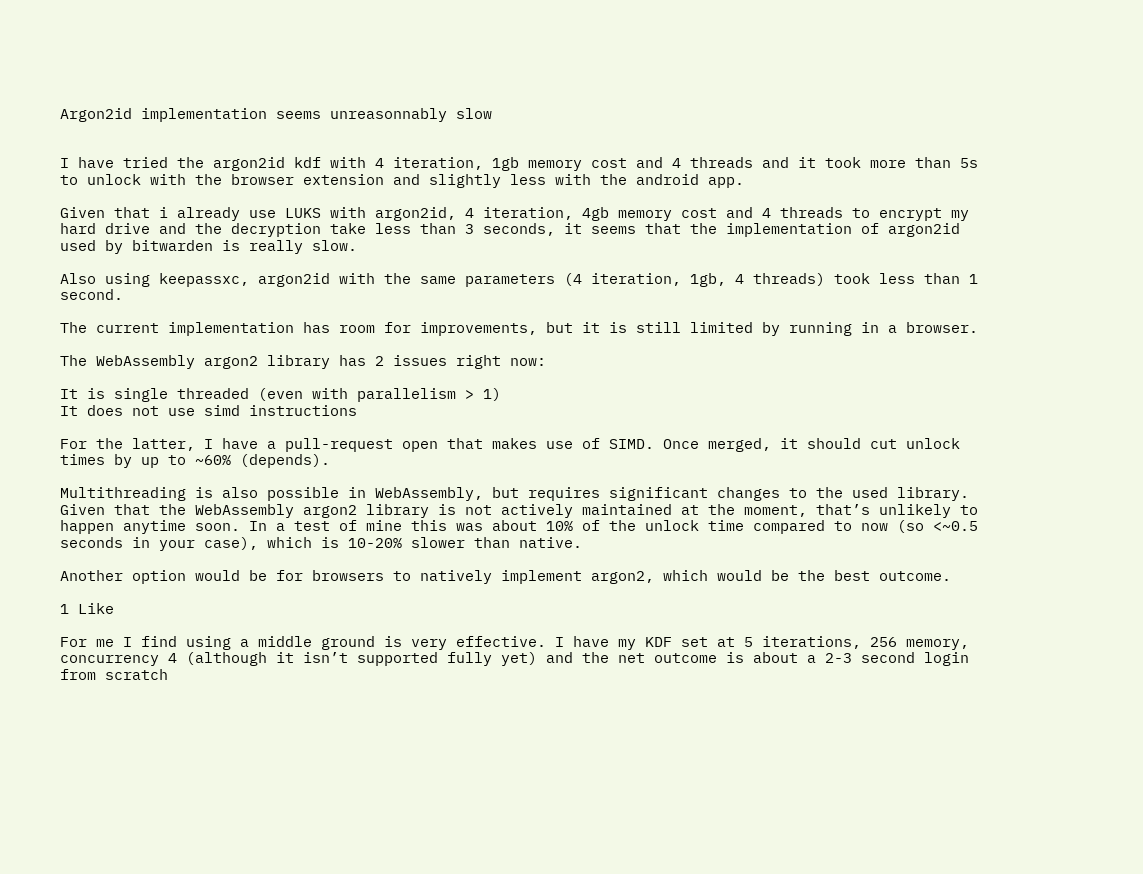Argon2id implementation seems unreasonnably slow


I have tried the argon2id kdf with 4 iteration, 1gb memory cost and 4 threads and it took more than 5s to unlock with the browser extension and slightly less with the android app.

Given that i already use LUKS with argon2id, 4 iteration, 4gb memory cost and 4 threads to encrypt my hard drive and the decryption take less than 3 seconds, it seems that the implementation of argon2id used by bitwarden is really slow.

Also using keepassxc, argon2id with the same parameters (4 iteration, 1gb, 4 threads) took less than 1 second.

The current implementation has room for improvements, but it is still limited by running in a browser.

The WebAssembly argon2 library has 2 issues right now:

It is single threaded (even with parallelism > 1)
It does not use simd instructions

For the latter, I have a pull-request open that makes use of SIMD. Once merged, it should cut unlock times by up to ~60% (depends).

Multithreading is also possible in WebAssembly, but requires significant changes to the used library. Given that the WebAssembly argon2 library is not actively maintained at the moment, that’s unlikely to happen anytime soon. In a test of mine this was about 10% of the unlock time compared to now (so <~0.5 seconds in your case), which is 10-20% slower than native.

Another option would be for browsers to natively implement argon2, which would be the best outcome.

1 Like

For me I find using a middle ground is very effective. I have my KDF set at 5 iterations, 256 memory, concurrency 4 (although it isn’t supported fully yet) and the net outcome is about a 2-3 second login from scratch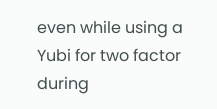even while using a Yubi for two factor during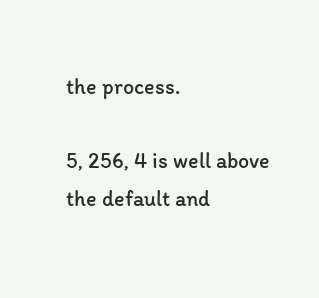the process.

5, 256, 4 is well above the default and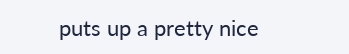puts up a pretty nice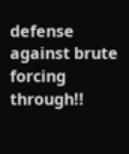defense against brute forcing through!!